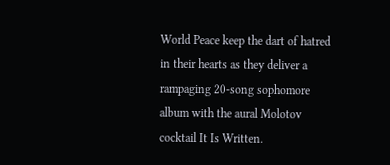World Peace keep the dart of hatred in their hearts as they deliver a rampaging 20-song sophomore album with the aural Molotov cocktail It Is Written.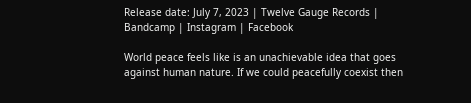Release date: July 7, 2023 | Twelve Gauge Records | Bandcamp | Instagram | Facebook

World peace feels like is an unachievable idea that goes against human nature. If we could peacefully coexist then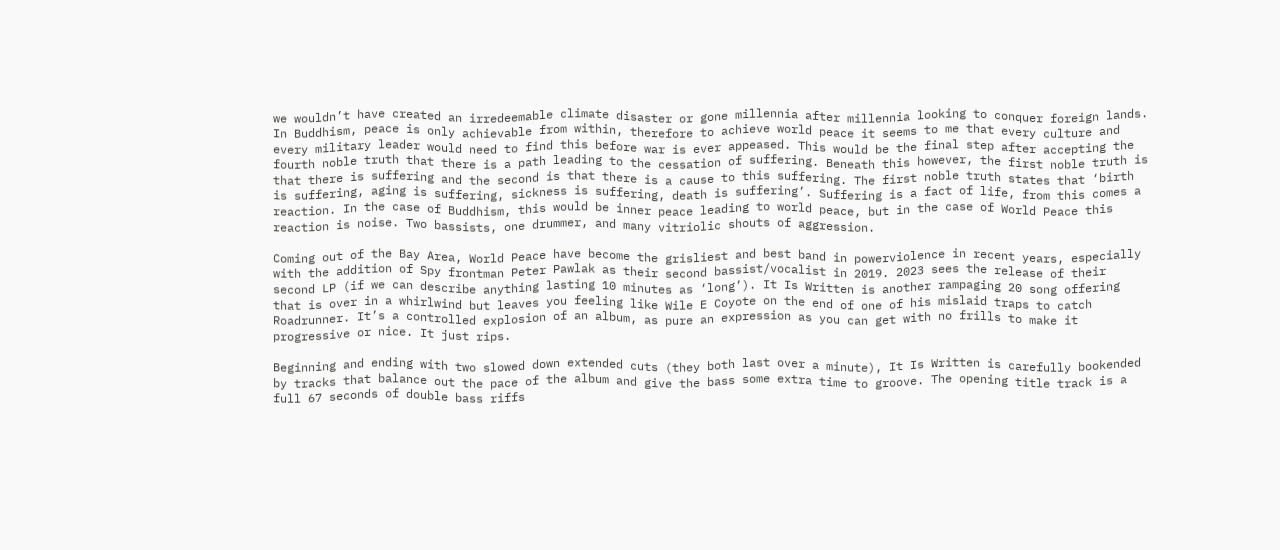we wouldn’t have created an irredeemable climate disaster or gone millennia after millennia looking to conquer foreign lands. In Buddhism, peace is only achievable from within, therefore to achieve world peace it seems to me that every culture and every military leader would need to find this before war is ever appeased. This would be the final step after accepting the fourth noble truth that there is a path leading to the cessation of suffering. Beneath this however, the first noble truth is that there is suffering and the second is that there is a cause to this suffering. The first noble truth states that ‘birth is suffering, aging is suffering, sickness is suffering, death is suffering’. Suffering is a fact of life, from this comes a reaction. In the case of Buddhism, this would be inner peace leading to world peace, but in the case of World Peace this reaction is noise. Two bassists, one drummer, and many vitriolic shouts of aggression.

Coming out of the Bay Area, World Peace have become the grisliest and best band in powerviolence in recent years, especially with the addition of Spy frontman Peter Pawlak as their second bassist/vocalist in 2019. 2023 sees the release of their second LP (if we can describe anything lasting 10 minutes as ‘long’). It Is Written is another rampaging 20 song offering that is over in a whirlwind but leaves you feeling like Wile E Coyote on the end of one of his mislaid traps to catch Roadrunner. It’s a controlled explosion of an album, as pure an expression as you can get with no frills to make it progressive or nice. It just rips.

Beginning and ending with two slowed down extended cuts (they both last over a minute), It Is Written is carefully bookended by tracks that balance out the pace of the album and give the bass some extra time to groove. The opening title track is a full 67 seconds of double bass riffs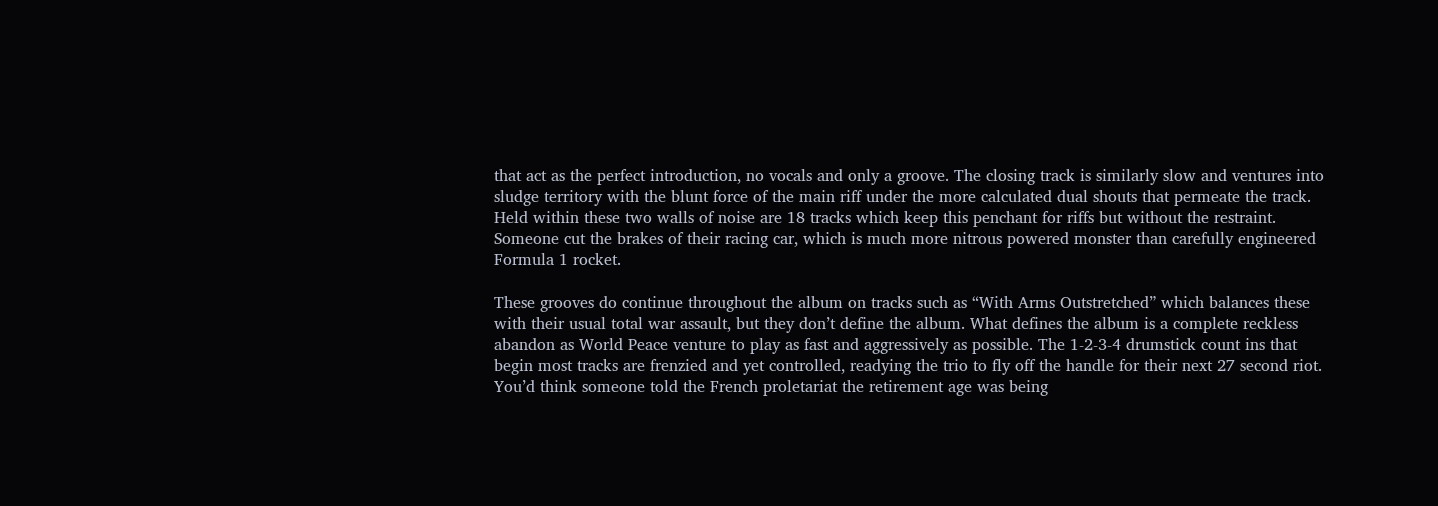that act as the perfect introduction, no vocals and only a groove. The closing track is similarly slow and ventures into sludge territory with the blunt force of the main riff under the more calculated dual shouts that permeate the track. Held within these two walls of noise are 18 tracks which keep this penchant for riffs but without the restraint. Someone cut the brakes of their racing car, which is much more nitrous powered monster than carefully engineered Formula 1 rocket.

These grooves do continue throughout the album on tracks such as “With Arms Outstretched” which balances these with their usual total war assault, but they don’t define the album. What defines the album is a complete reckless abandon as World Peace venture to play as fast and aggressively as possible. The 1-2-3-4 drumstick count ins that begin most tracks are frenzied and yet controlled, readying the trio to fly off the handle for their next 27 second riot. You’d think someone told the French proletariat the retirement age was being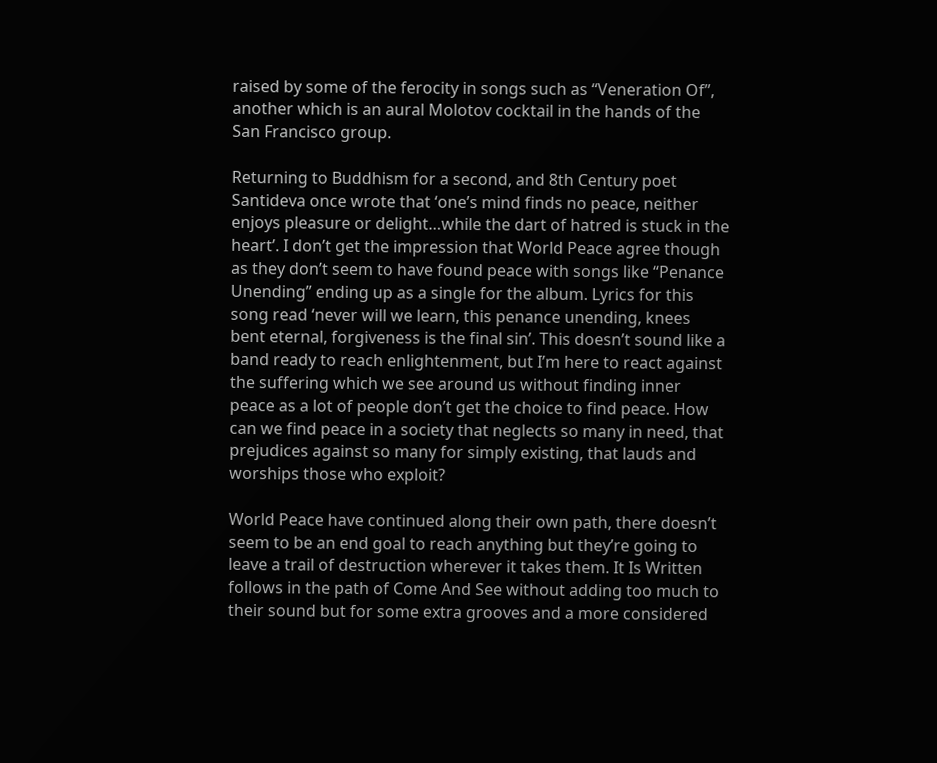raised by some of the ferocity in songs such as “Veneration Of”, another which is an aural Molotov cocktail in the hands of the San Francisco group.

Returning to Buddhism for a second, and 8th Century poet Santideva once wrote that ‘one’s mind finds no peace, neither enjoys pleasure or delight…while the dart of hatred is stuck in the heart’. I don’t get the impression that World Peace agree though as they don’t seem to have found peace with songs like “Penance Unending” ending up as a single for the album. Lyrics for this song read ‘never will we learn, this penance unending, knees bent eternal, forgiveness is the final sin’. This doesn’t sound like a band ready to reach enlightenment, but I’m here to react against the suffering which we see around us without finding inner peace as a lot of people don’t get the choice to find peace. How can we find peace in a society that neglects so many in need, that prejudices against so many for simply existing, that lauds and worships those who exploit?

World Peace have continued along their own path, there doesn’t seem to be an end goal to reach anything but they’re going to leave a trail of destruction wherever it takes them. It Is Written follows in the path of Come And See without adding too much to their sound but for some extra grooves and a more considered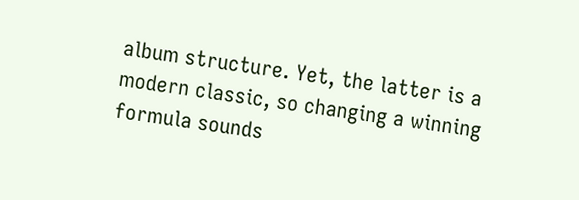album structure. Yet, the latter is a modern classic, so changing a winning formula sounds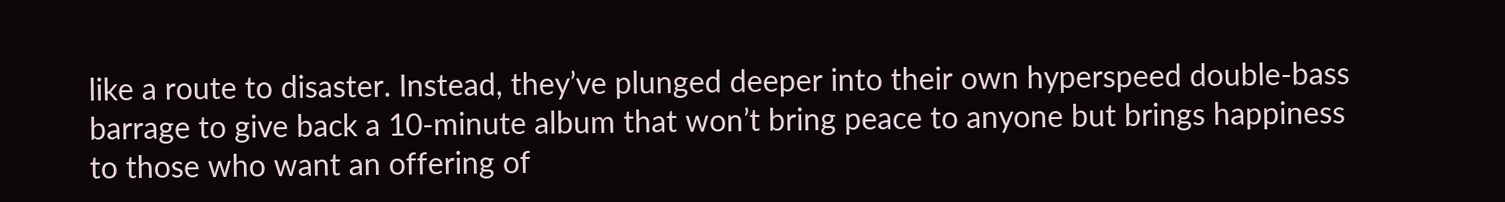like a route to disaster. Instead, they’ve plunged deeper into their own hyperspeed double-bass barrage to give back a 10-minute album that won’t bring peace to anyone but brings happiness to those who want an offering of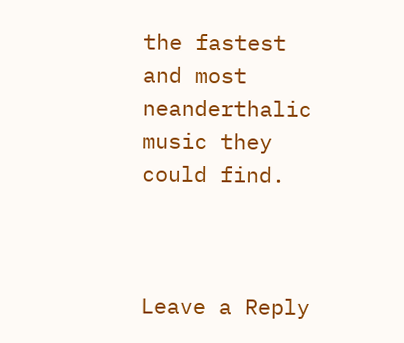the fastest and most neanderthalic music they could find.



Leave a Reply